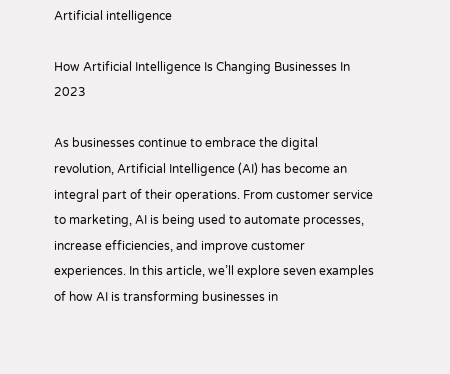Artificial intelligence

How Artificial Intelligence Is Changing Businesses In 2023

As businesses continue to embrace the digital revolution, Artificial Intelligence (AI) has become an integral part of their operations. From customer service to marketing, AI is being used to automate processes, increase efficiencies, and improve customer experiences. In this article, we’ll explore seven examples of how AI is transforming businesses in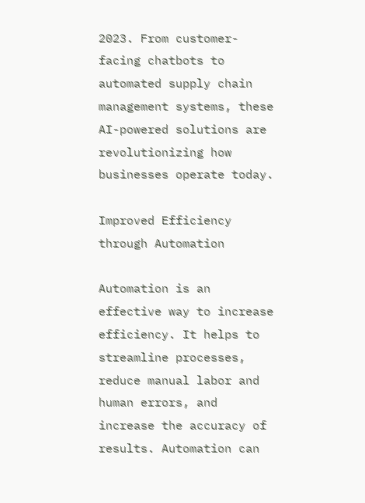2023. From customer-facing chatbots to automated supply chain management systems, these AI-powered solutions are revolutionizing how businesses operate today.

Improved Efficiency through Automation

Automation is an effective way to increase efficiency. It helps to streamline processes, reduce manual labor and human errors, and increase the accuracy of results. Automation can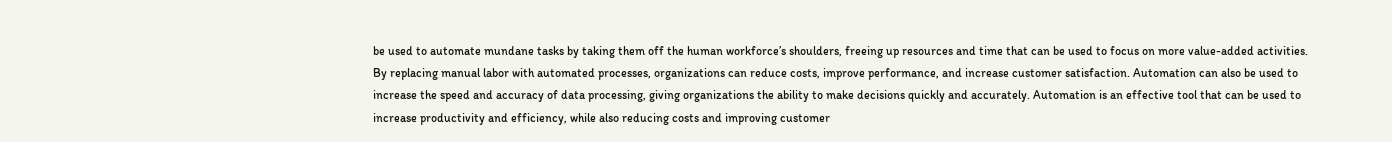be used to automate mundane tasks by taking them off the human workforce’s shoulders, freeing up resources and time that can be used to focus on more value-added activities. By replacing manual labor with automated processes, organizations can reduce costs, improve performance, and increase customer satisfaction. Automation can also be used to increase the speed and accuracy of data processing, giving organizations the ability to make decisions quickly and accurately. Automation is an effective tool that can be used to increase productivity and efficiency, while also reducing costs and improving customer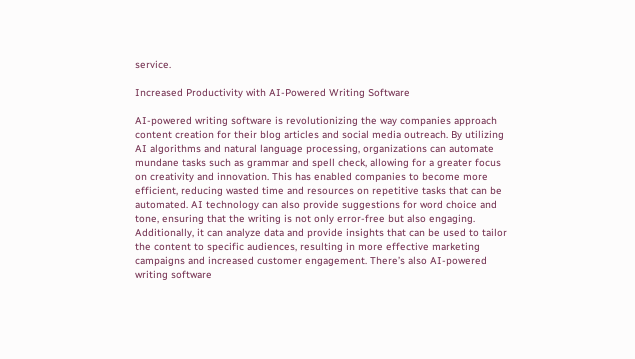service.

Increased Productivity with AI-Powered Writing Software

AI-powered writing software is revolutionizing the way companies approach content creation for their blog articles and social media outreach. By utilizing AI algorithms and natural language processing, organizations can automate mundane tasks such as grammar and spell check, allowing for a greater focus on creativity and innovation. This has enabled companies to become more efficient, reducing wasted time and resources on repetitive tasks that can be automated. AI technology can also provide suggestions for word choice and tone, ensuring that the writing is not only error-free but also engaging. Additionally, it can analyze data and provide insights that can be used to tailor the content to specific audiences, resulting in more effective marketing campaigns and increased customer engagement. There’s also AI-powered writing software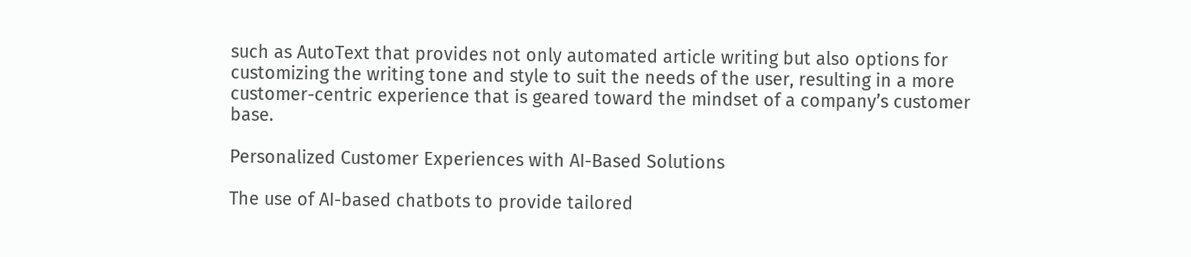such as AutoText that provides not only automated article writing but also options for customizing the writing tone and style to suit the needs of the user, resulting in a more customer-centric experience that is geared toward the mindset of a company’s customer base.

Personalized Customer Experiences with AI-Based Solutions

The use of AI-based chatbots to provide tailored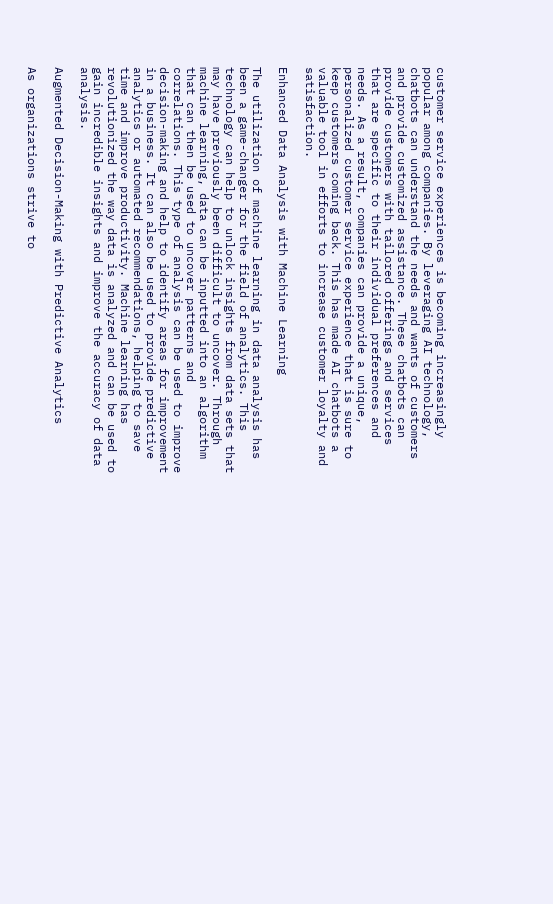customer service experiences is becoming increasingly popular among companies. By leveraging AI technology, chatbots can understand the needs and wants of customers and provide customized assistance. These chatbots can provide customers with tailored offerings and services that are specific to their individual preferences and needs. As a result, companies can provide a unique, personalized customer service experience that is sure to keep customers coming back. This has made AI chatbots a valuable tool in efforts to increase customer loyalty and satisfaction.

Enhanced Data Analysis with Machine Learning

The utilization of machine learning in data analysis has been a game-changer for the field of analytics. This technology can help to unlock insights from data sets that may have previously been difficult to uncover. Through machine learning, data can be inputted into an algorithm that can then be used to uncover patterns and correlations. This type of analysis can be used to improve decision-making and help to identify areas for improvement in a business. It can also be used to provide predictive analytics or automated recommendations, helping to save time and improve productivity. Machine learning has revolutionized the way data is analyzed and can be used to gain incredible insights and improve the accuracy of data analysis.

Augmented Decision-Making with Predictive Analytics

As organizations strive to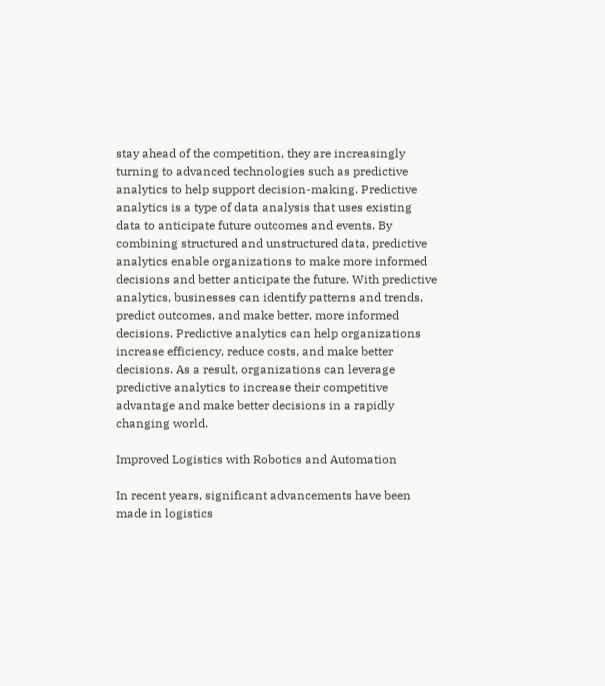stay ahead of the competition, they are increasingly turning to advanced technologies such as predictive analytics to help support decision-making. Predictive analytics is a type of data analysis that uses existing data to anticipate future outcomes and events. By combining structured and unstructured data, predictive analytics enable organizations to make more informed decisions and better anticipate the future. With predictive analytics, businesses can identify patterns and trends, predict outcomes, and make better, more informed decisions. Predictive analytics can help organizations increase efficiency, reduce costs, and make better decisions. As a result, organizations can leverage predictive analytics to increase their competitive advantage and make better decisions in a rapidly changing world.

Improved Logistics with Robotics and Automation

In recent years, significant advancements have been made in logistics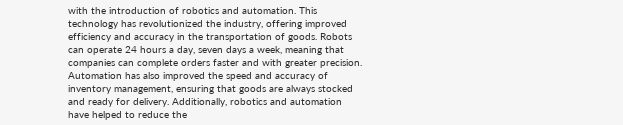with the introduction of robotics and automation. This technology has revolutionized the industry, offering improved efficiency and accuracy in the transportation of goods. Robots can operate 24 hours a day, seven days a week, meaning that companies can complete orders faster and with greater precision. Automation has also improved the speed and accuracy of inventory management, ensuring that goods are always stocked and ready for delivery. Additionally, robotics and automation have helped to reduce the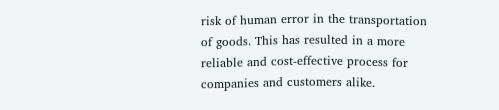risk of human error in the transportation of goods. This has resulted in a more reliable and cost-effective process for companies and customers alike.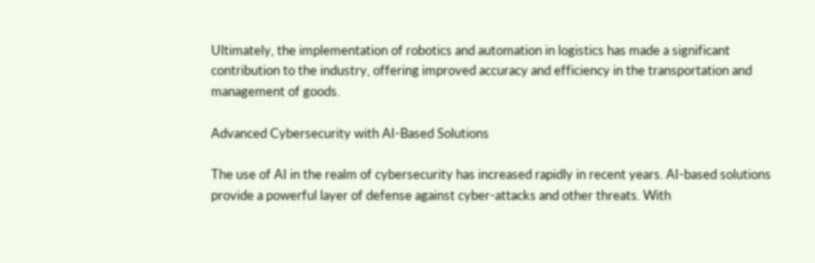Ultimately, the implementation of robotics and automation in logistics has made a significant contribution to the industry, offering improved accuracy and efficiency in the transportation and management of goods.

Advanced Cybersecurity with AI-Based Solutions

The use of AI in the realm of cybersecurity has increased rapidly in recent years. AI-based solutions provide a powerful layer of defense against cyber-attacks and other threats. With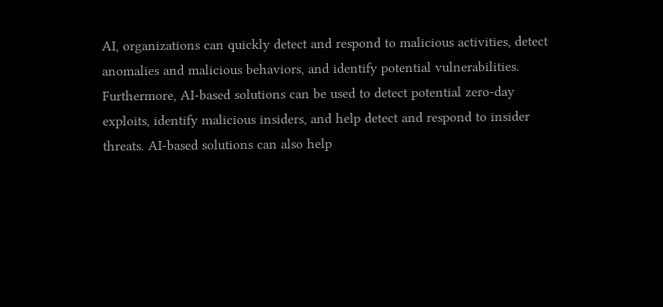AI, organizations can quickly detect and respond to malicious activities, detect anomalies and malicious behaviors, and identify potential vulnerabilities. Furthermore, AI-based solutions can be used to detect potential zero-day exploits, identify malicious insiders, and help detect and respond to insider threats. AI-based solutions can also help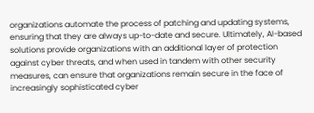organizations automate the process of patching and updating systems, ensuring that they are always up-to-date and secure. Ultimately, AI-based solutions provide organizations with an additional layer of protection against cyber threats, and when used in tandem with other security measures, can ensure that organizations remain secure in the face of increasingly sophisticated cyber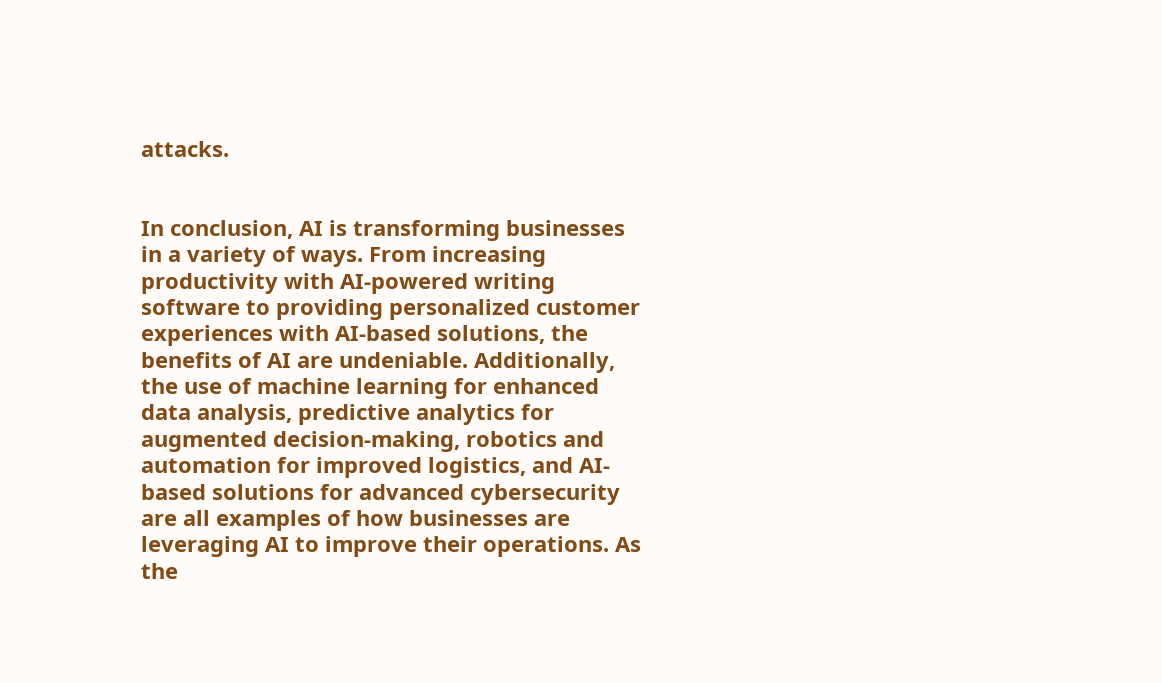attacks.


In conclusion, AI is transforming businesses in a variety of ways. From increasing productivity with AI-powered writing software to providing personalized customer experiences with AI-based solutions, the benefits of AI are undeniable. Additionally, the use of machine learning for enhanced data analysis, predictive analytics for augmented decision-making, robotics and automation for improved logistics, and AI-based solutions for advanced cybersecurity are all examples of how businesses are leveraging AI to improve their operations. As the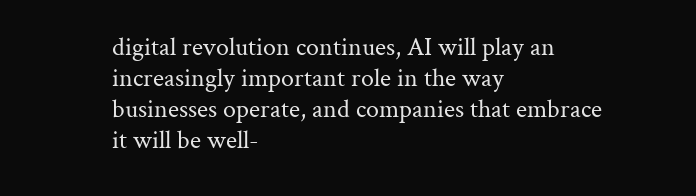digital revolution continues, AI will play an increasingly important role in the way businesses operate, and companies that embrace it will be well-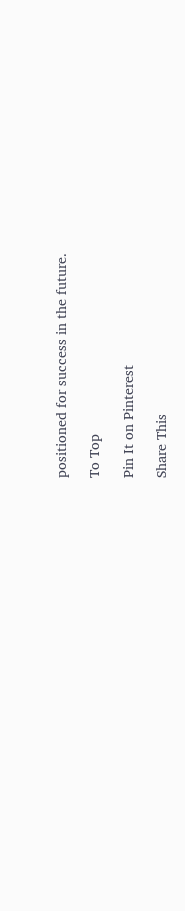positioned for success in the future.

To Top

Pin It on Pinterest

Share This